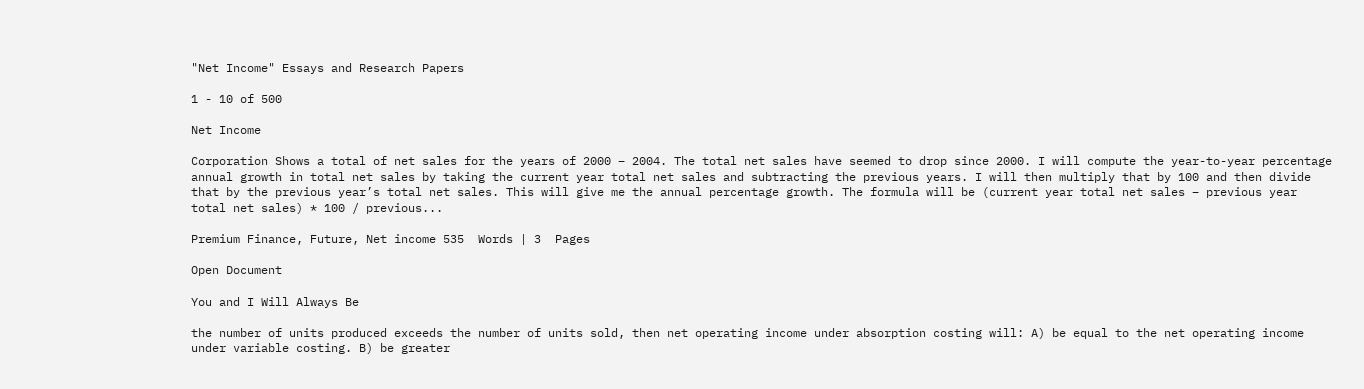"Net Income" Essays and Research Papers

1 - 10 of 500

Net Income

Corporation Shows a total of net sales for the years of 2000 – 2004. The total net sales have seemed to drop since 2000. I will compute the year-to-year percentage annual growth in total net sales by taking the current year total net sales and subtracting the previous years. I will then multiply that by 100 and then divide that by the previous year’s total net sales. This will give me the annual percentage growth. The formula will be (current year total net sales – previous year total net sales) * 100 / previous...

Premium Finance, Future, Net income 535  Words | 3  Pages

Open Document

You and I Will Always Be

the number of units produced exceeds the number of units sold, then net operating income under absorption costing will: A) be equal to the net operating income under variable costing. B) be greater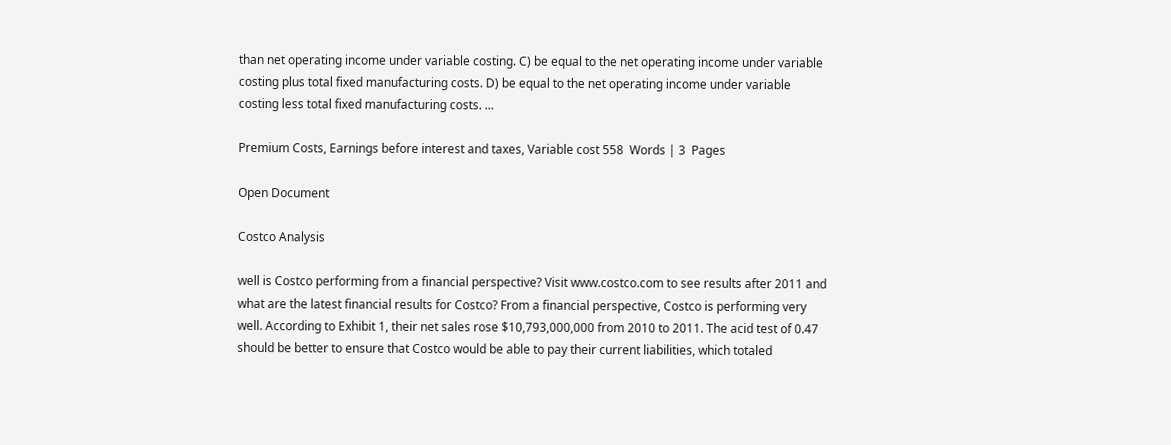than net operating income under variable costing. C) be equal to the net operating income under variable costing plus total fixed manufacturing costs. D) be equal to the net operating income under variable costing less total fixed manufacturing costs. ...

Premium Costs, Earnings before interest and taxes, Variable cost 558  Words | 3  Pages

Open Document

Costco Analysis

well is Costco performing from a financial perspective? Visit www.costco.com to see results after 2011 and what are the latest financial results for Costco? From a financial perspective, Costco is performing very well. According to Exhibit 1, their net sales rose $10,793,000,000 from 2010 to 2011. The acid test of 0.47 should be better to ensure that Costco would be able to pay their current liabilities, which totaled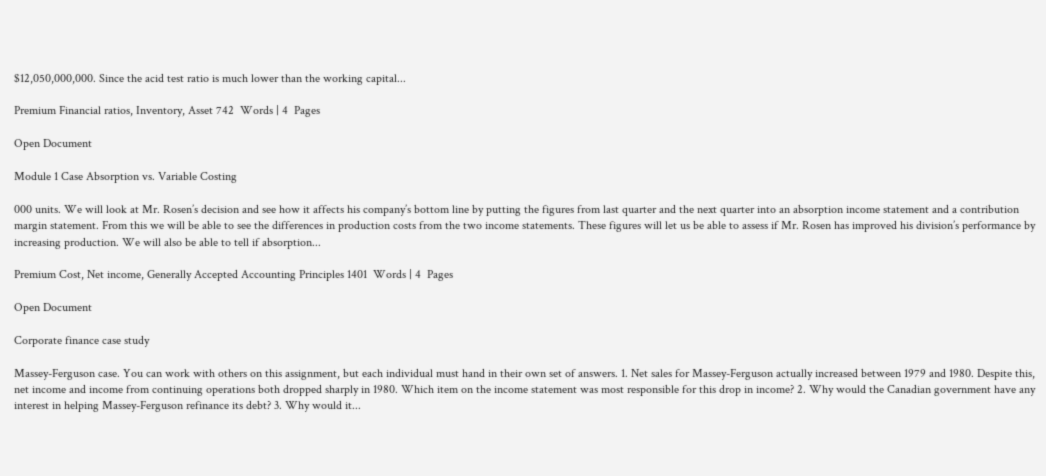$12,050,000,000. Since the acid test ratio is much lower than the working capital...

Premium Financial ratios, Inventory, Asset 742  Words | 4  Pages

Open Document

Module 1 Case Absorption vs. Variable Costing

000 units. We will look at Mr. Rosen’s decision and see how it affects his company’s bottom line by putting the figures from last quarter and the next quarter into an absorption income statement and a contribution margin statement. From this we will be able to see the differences in production costs from the two income statements. These figures will let us be able to assess if Mr. Rosen has improved his division’s performance by increasing production. We will also be able to tell if absorption...

Premium Cost, Net income, Generally Accepted Accounting Principles 1401  Words | 4  Pages

Open Document

Corporate finance case study

Massey-Ferguson case. You can work with others on this assignment, but each individual must hand in their own set of answers. 1. Net sales for Massey-Ferguson actually increased between 1979 and 1980. Despite this, net income and income from continuing operations both dropped sharply in 1980. Which item on the income statement was most responsible for this drop in income? 2. Why would the Canadian government have any interest in helping Massey-Ferguson refinance its debt? 3. Why would it...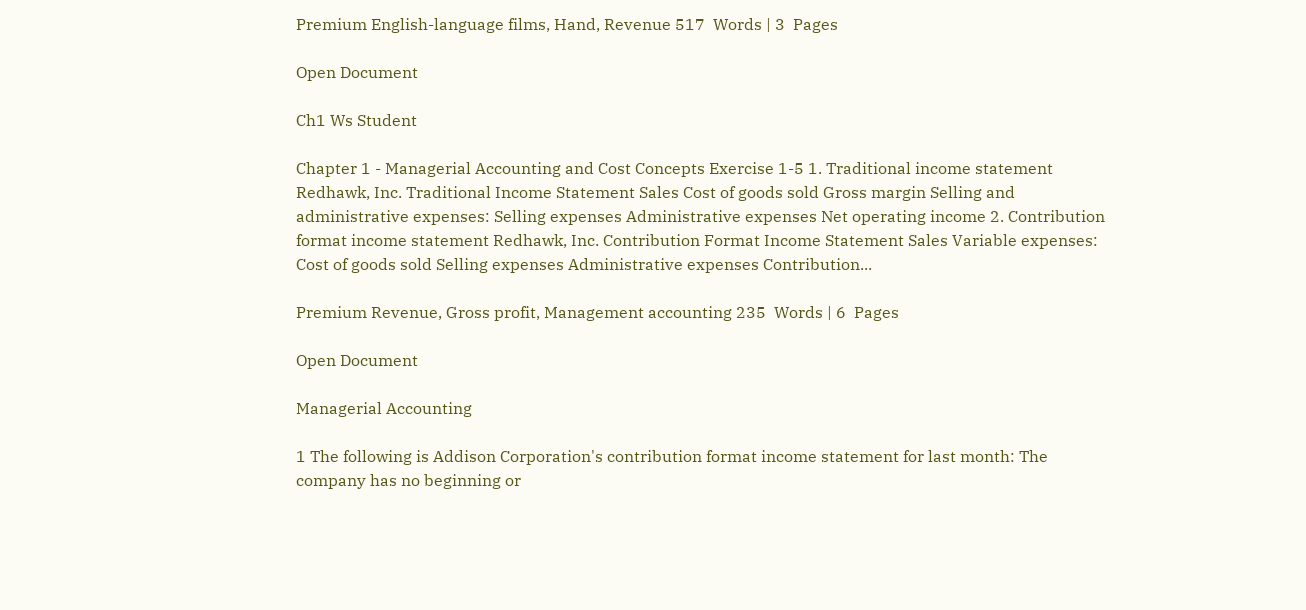Premium English-language films, Hand, Revenue 517  Words | 3  Pages

Open Document

Ch1 Ws Student

Chapter 1 - Managerial Accounting and Cost Concepts Exercise 1-5 1. Traditional income statement Redhawk, Inc. Traditional Income Statement Sales Cost of goods sold Gross margin Selling and administrative expenses: Selling expenses Administrative expenses Net operating income 2. Contribution format income statement Redhawk, Inc. Contribution Format Income Statement Sales Variable expenses: Cost of goods sold Selling expenses Administrative expenses Contribution...

Premium Revenue, Gross profit, Management accounting 235  Words | 6  Pages

Open Document

Managerial Accounting

1 The following is Addison Corporation's contribution format income statement for last month: The company has no beginning or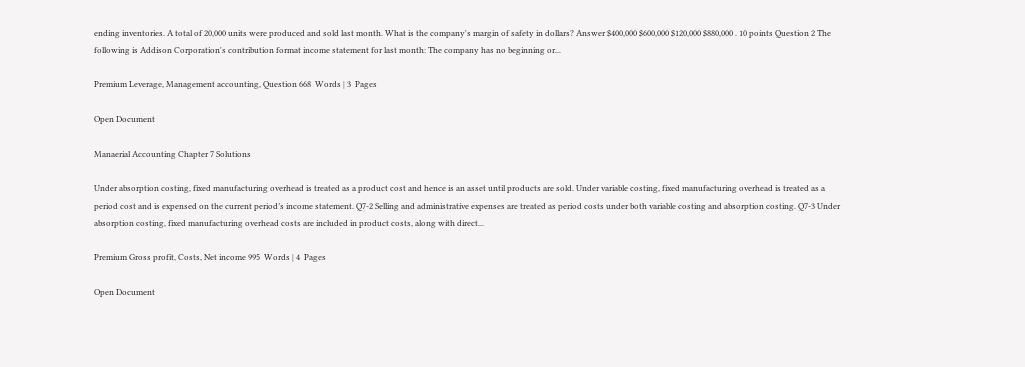ending inventories. A total of 20,000 units were produced and sold last month. What is the company's margin of safety in dollars? Answer $400,000 $600,000 $120,000 $880,000 . 10 points Question 2 The following is Addison Corporation's contribution format income statement for last month: The company has no beginning or...

Premium Leverage, Management accounting, Question 668  Words | 3  Pages

Open Document

Manaerial Accounting Chapter 7 Solutions

Under absorption costing, fixed manufacturing overhead is treated as a product cost and hence is an asset until products are sold. Under variable costing, fixed manufacturing overhead is treated as a period cost and is expensed on the current period’s income statement. Q7-2 Selling and administrative expenses are treated as period costs under both variable costing and absorption costing. Q7-3 Under absorption costing, fixed manufacturing overhead costs are included in product costs, along with direct...

Premium Gross profit, Costs, Net income 995  Words | 4  Pages

Open Document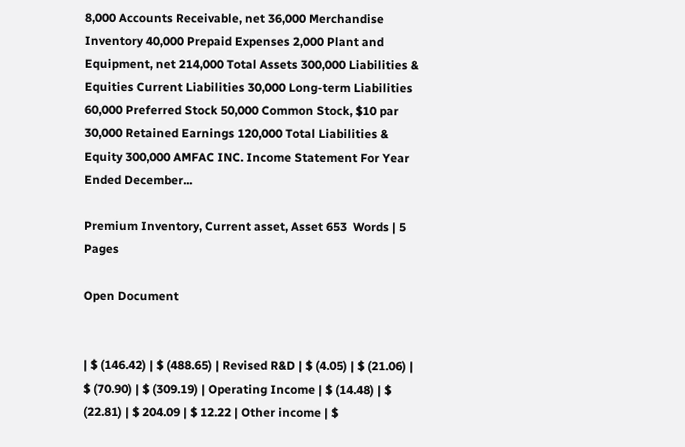8,000 Accounts Receivable, net 36,000 Merchandise Inventory 40,000 Prepaid Expenses 2,000 Plant and Equipment, net 214,000 Total Assets 300,000 Liabilities & Equities Current Liabilities 30,000 Long-term Liabilities 60,000 Preferred Stock 50,000 Common Stock, $10 par 30,000 Retained Earnings 120,000 Total Liabilities & Equity 300,000 AMFAC INC. Income Statement For Year Ended December...

Premium Inventory, Current asset, Asset 653  Words | 5  Pages

Open Document


| $ (146.42) | $ (488.65) | Revised R&D | $ (4.05) | $ (21.06) | $ (70.90) | $ (309.19) | Operating Income | $ (14.48) | $ (22.81) | $ 204.09 | $ 12.22 | Other income | $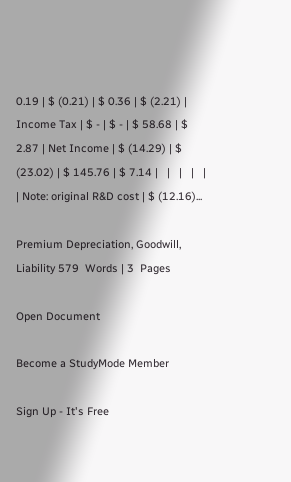0.19 | $ (0.21) | $ 0.36 | $ (2.21) | Income Tax | $ - | $ - | $ 58.68 | $ 2.87 | Net Income | $ (14.29) | $ (23.02) | $ 145.76 | $ 7.14 |   |   |   |   |   | Note: original R&D cost | $ (12.16)...

Premium Depreciation, Goodwill, Liability 579  Words | 3  Pages

Open Document

Become a StudyMode Member

Sign Up - It's Free